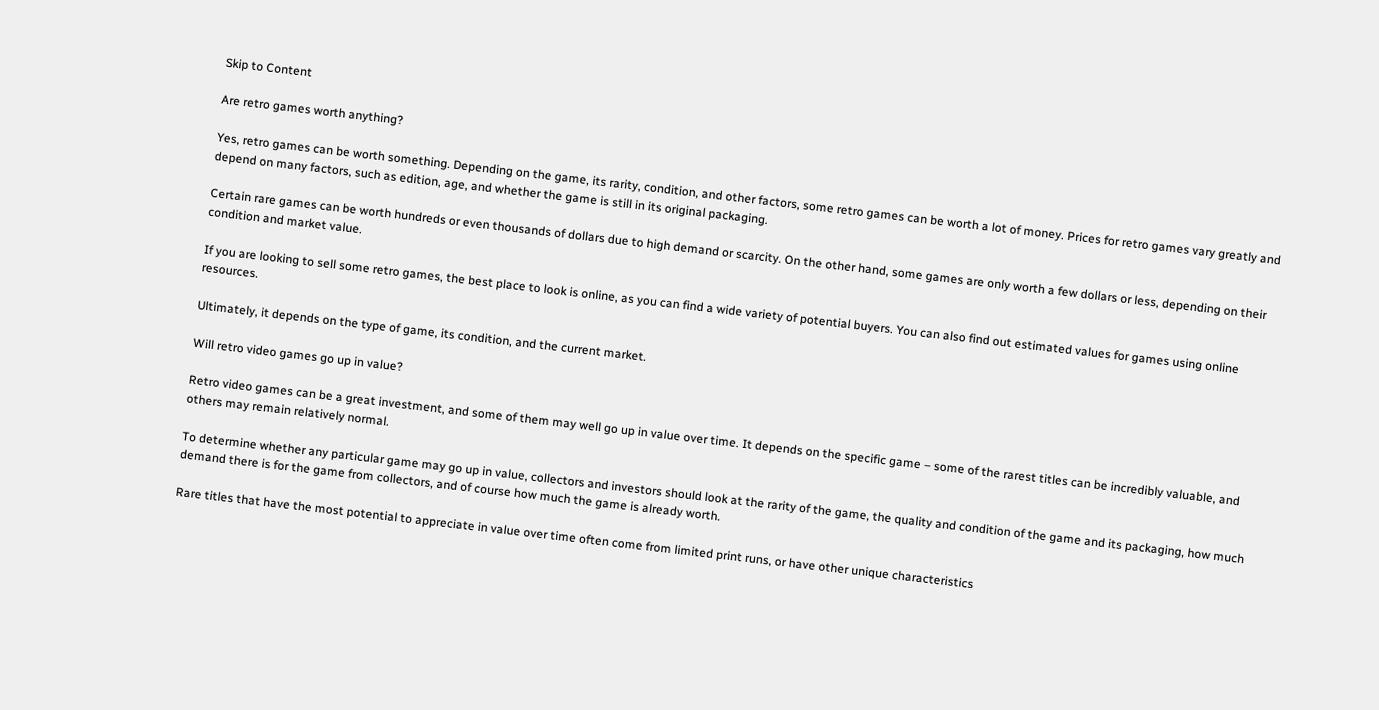Skip to Content

Are retro games worth anything?

Yes, retro games can be worth something. Depending on the game, its rarity, condition, and other factors, some retro games can be worth a lot of money. Prices for retro games vary greatly and depend on many factors, such as edition, age, and whether the game is still in its original packaging.

Certain rare games can be worth hundreds or even thousands of dollars due to high demand or scarcity. On the other hand, some games are only worth a few dollars or less, depending on their condition and market value.

If you are looking to sell some retro games, the best place to look is online, as you can find a wide variety of potential buyers. You can also find out estimated values for games using online resources.

Ultimately, it depends on the type of game, its condition, and the current market.

Will retro video games go up in value?

Retro video games can be a great investment, and some of them may well go up in value over time. It depends on the specific game – some of the rarest titles can be incredibly valuable, and others may remain relatively normal.

To determine whether any particular game may go up in value, collectors and investors should look at the rarity of the game, the quality and condition of the game and its packaging, how much demand there is for the game from collectors, and of course how much the game is already worth.

Rare titles that have the most potential to appreciate in value over time often come from limited print runs, or have other unique characteristics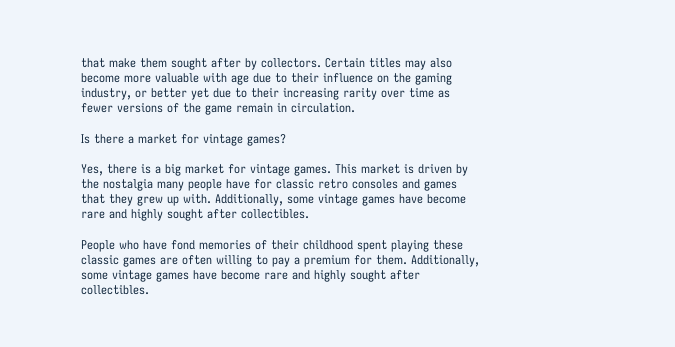that make them sought after by collectors. Certain titles may also become more valuable with age due to their influence on the gaming industry, or better yet due to their increasing rarity over time as fewer versions of the game remain in circulation.

Is there a market for vintage games?

Yes, there is a big market for vintage games. This market is driven by the nostalgia many people have for classic retro consoles and games that they grew up with. Additionally, some vintage games have become rare and highly sought after collectibles.

People who have fond memories of their childhood spent playing these classic games are often willing to pay a premium for them. Additionally, some vintage games have become rare and highly sought after collectibles.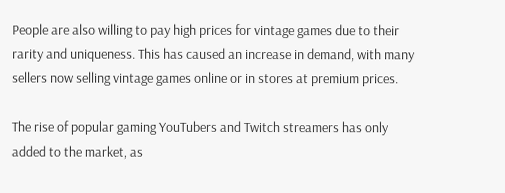People are also willing to pay high prices for vintage games due to their rarity and uniqueness. This has caused an increase in demand, with many sellers now selling vintage games online or in stores at premium prices.

The rise of popular gaming YouTubers and Twitch streamers has only added to the market, as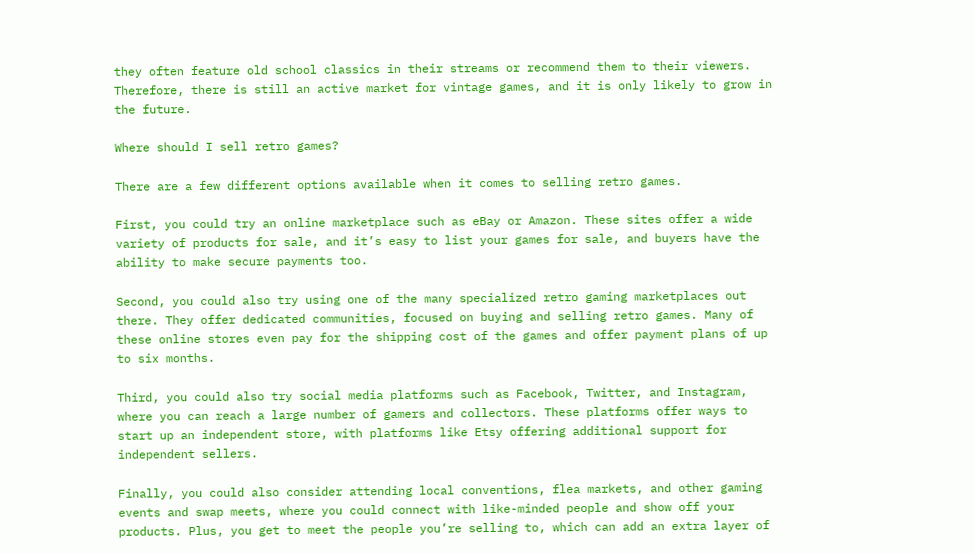they often feature old school classics in their streams or recommend them to their viewers. Therefore, there is still an active market for vintage games, and it is only likely to grow in the future.

Where should I sell retro games?

There are a few different options available when it comes to selling retro games.

First, you could try an online marketplace such as eBay or Amazon. These sites offer a wide variety of products for sale, and it’s easy to list your games for sale, and buyers have the ability to make secure payments too.

Second, you could also try using one of the many specialized retro gaming marketplaces out there. They offer dedicated communities, focused on buying and selling retro games. Many of these online stores even pay for the shipping cost of the games and offer payment plans of up to six months.

Third, you could also try social media platforms such as Facebook, Twitter, and Instagram, where you can reach a large number of gamers and collectors. These platforms offer ways to start up an independent store, with platforms like Etsy offering additional support for independent sellers.

Finally, you could also consider attending local conventions, flea markets, and other gaming events and swap meets, where you could connect with like-minded people and show off your products. Plus, you get to meet the people you’re selling to, which can add an extra layer of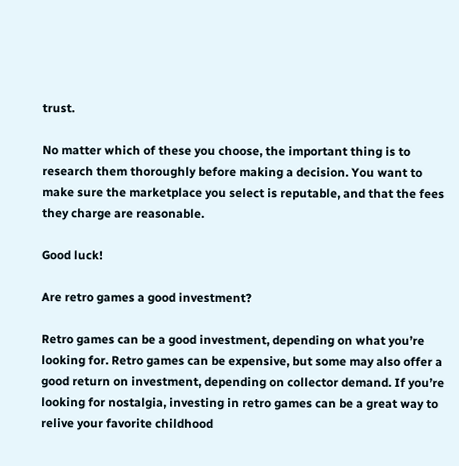trust.

No matter which of these you choose, the important thing is to research them thoroughly before making a decision. You want to make sure the marketplace you select is reputable, and that the fees they charge are reasonable.

Good luck!

Are retro games a good investment?

Retro games can be a good investment, depending on what you’re looking for. Retro games can be expensive, but some may also offer a good return on investment, depending on collector demand. If you’re looking for nostalgia, investing in retro games can be a great way to relive your favorite childhood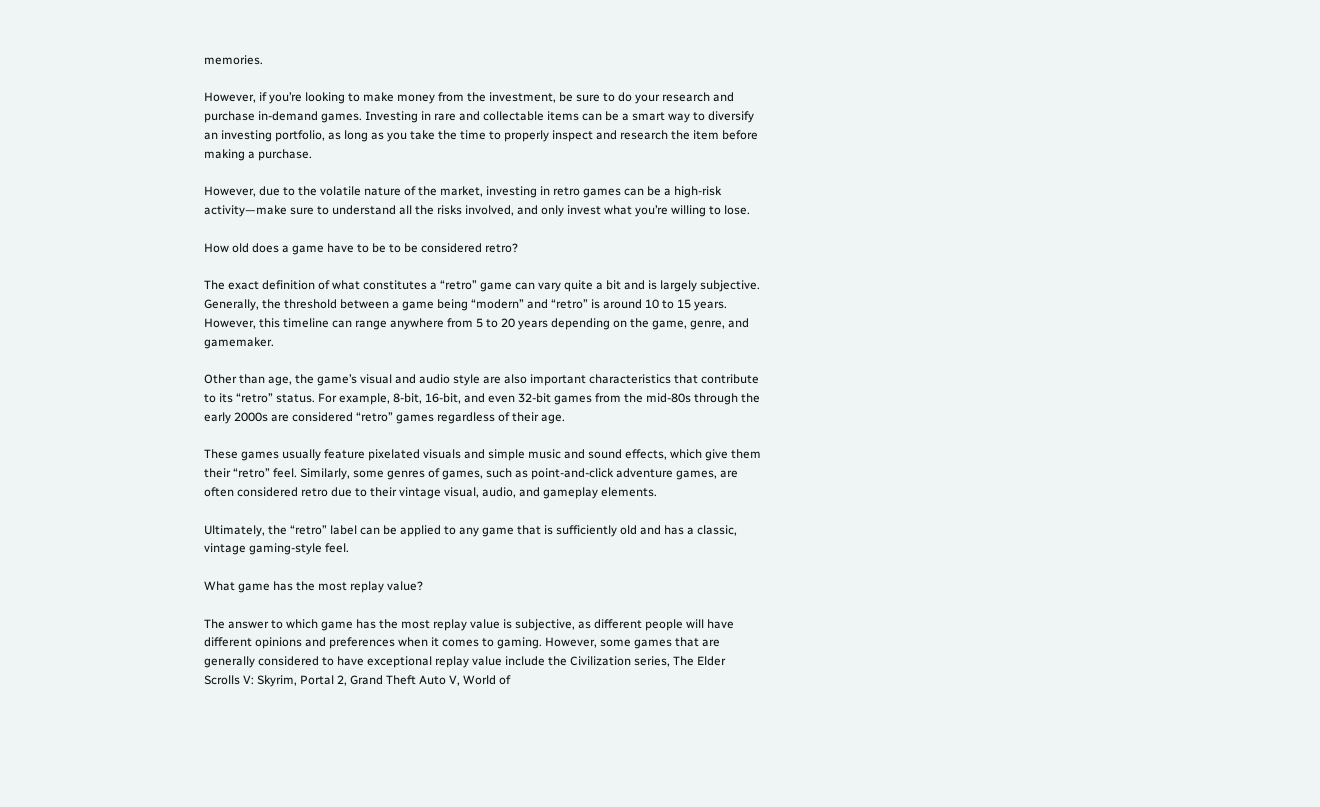memories.

However, if you’re looking to make money from the investment, be sure to do your research and purchase in-demand games. Investing in rare and collectable items can be a smart way to diversify an investing portfolio, as long as you take the time to properly inspect and research the item before making a purchase.

However, due to the volatile nature of the market, investing in retro games can be a high-risk activity—make sure to understand all the risks involved, and only invest what you’re willing to lose.

How old does a game have to be to be considered retro?

The exact definition of what constitutes a “retro” game can vary quite a bit and is largely subjective. Generally, the threshold between a game being “modern” and “retro” is around 10 to 15 years. However, this timeline can range anywhere from 5 to 20 years depending on the game, genre, and gamemaker.

Other than age, the game’s visual and audio style are also important characteristics that contribute to its “retro” status. For example, 8-bit, 16-bit, and even 32-bit games from the mid-80s through the early 2000s are considered “retro” games regardless of their age.

These games usually feature pixelated visuals and simple music and sound effects, which give them their “retro” feel. Similarly, some genres of games, such as point-and-click adventure games, are often considered retro due to their vintage visual, audio, and gameplay elements.

Ultimately, the “retro” label can be applied to any game that is sufficiently old and has a classic, vintage gaming-style feel.

What game has the most replay value?

The answer to which game has the most replay value is subjective, as different people will have different opinions and preferences when it comes to gaming. However, some games that are generally considered to have exceptional replay value include the Civilization series, The Elder Scrolls V: Skyrim, Portal 2, Grand Theft Auto V, World of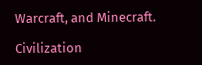Warcraft, and Minecraft.

Civilization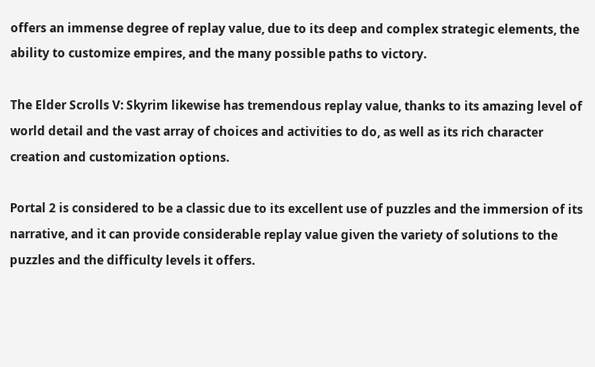offers an immense degree of replay value, due to its deep and complex strategic elements, the ability to customize empires, and the many possible paths to victory.

The Elder Scrolls V: Skyrim likewise has tremendous replay value, thanks to its amazing level of world detail and the vast array of choices and activities to do, as well as its rich character creation and customization options.

Portal 2 is considered to be a classic due to its excellent use of puzzles and the immersion of its narrative, and it can provide considerable replay value given the variety of solutions to the puzzles and the difficulty levels it offers.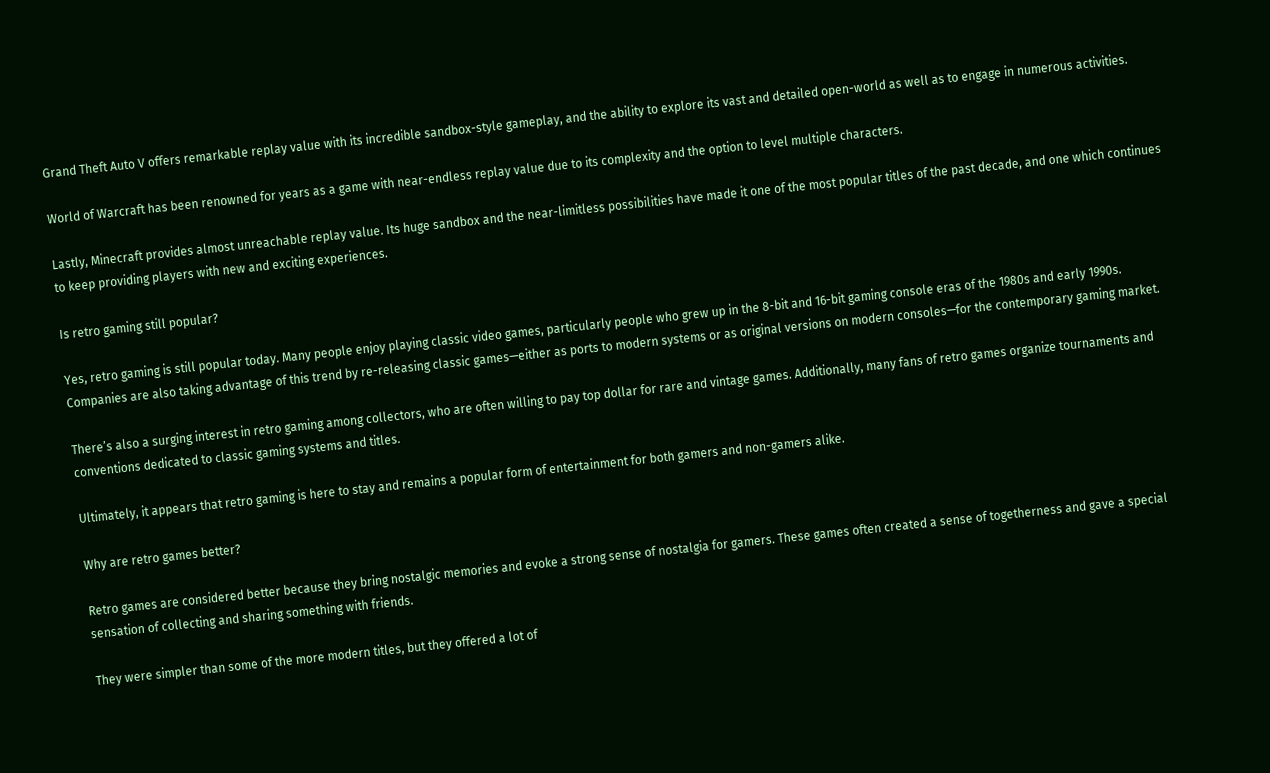Grand Theft Auto V offers remarkable replay value with its incredible sandbox-style gameplay, and the ability to explore its vast and detailed open-world as well as to engage in numerous activities.

World of Warcraft has been renowned for years as a game with near-endless replay value due to its complexity and the option to level multiple characters.

Lastly, Minecraft provides almost unreachable replay value. Its huge sandbox and the near-limitless possibilities have made it one of the most popular titles of the past decade, and one which continues to keep providing players with new and exciting experiences.

Is retro gaming still popular?

Yes, retro gaming is still popular today. Many people enjoy playing classic video games, particularly people who grew up in the 8-bit and 16-bit gaming console eras of the 1980s and early 1990s. Companies are also taking advantage of this trend by re-releasing classic games—either as ports to modern systems or as original versions on modern consoles—for the contemporary gaming market.

There’s also a surging interest in retro gaming among collectors, who are often willing to pay top dollar for rare and vintage games. Additionally, many fans of retro games organize tournaments and conventions dedicated to classic gaming systems and titles.

Ultimately, it appears that retro gaming is here to stay and remains a popular form of entertainment for both gamers and non-gamers alike.

Why are retro games better?

Retro games are considered better because they bring nostalgic memories and evoke a strong sense of nostalgia for gamers. These games often created a sense of togetherness and gave a special sensation of collecting and sharing something with friends.

They were simpler than some of the more modern titles, but they offered a lot of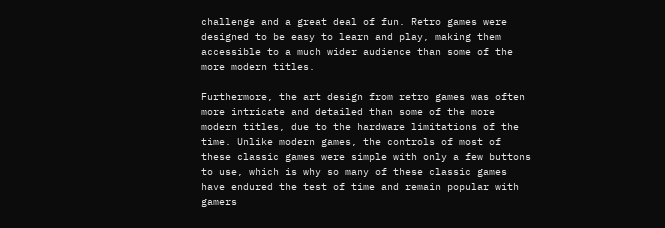challenge and a great deal of fun. Retro games were designed to be easy to learn and play, making them accessible to a much wider audience than some of the more modern titles.

Furthermore, the art design from retro games was often more intricate and detailed than some of the more modern titles, due to the hardware limitations of the time. Unlike modern games, the controls of most of these classic games were simple with only a few buttons to use, which is why so many of these classic games have endured the test of time and remain popular with gamers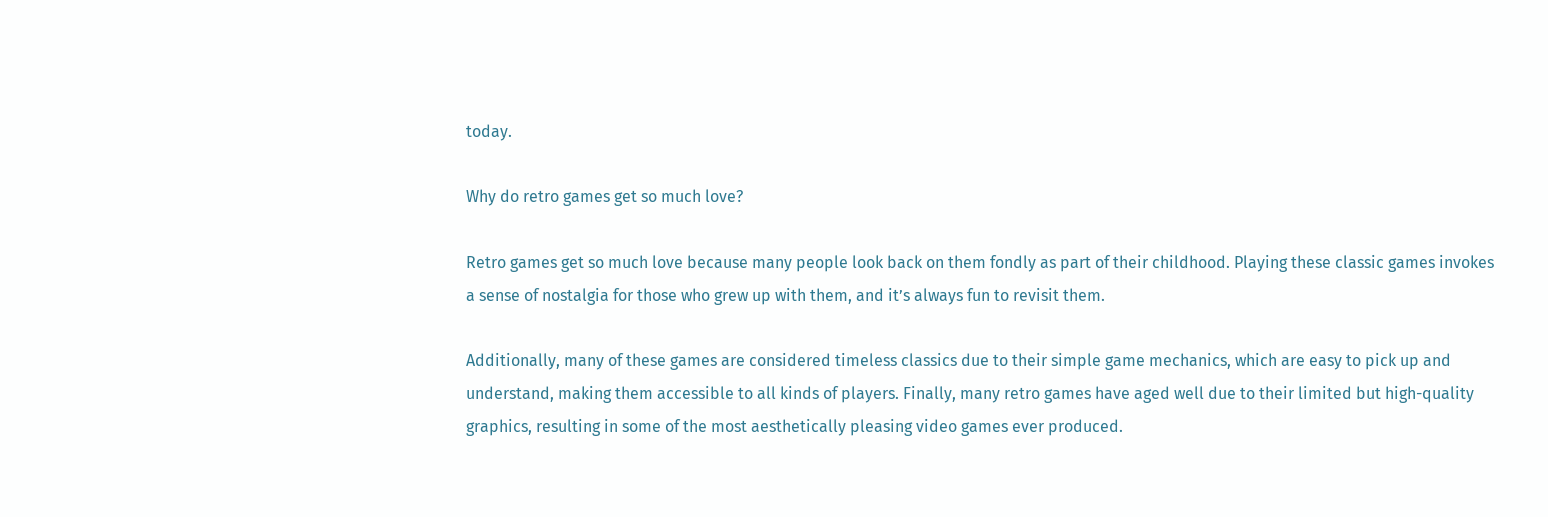today.

Why do retro games get so much love?

Retro games get so much love because many people look back on them fondly as part of their childhood. Playing these classic games invokes a sense of nostalgia for those who grew up with them, and it’s always fun to revisit them.

Additionally, many of these games are considered timeless classics due to their simple game mechanics, which are easy to pick up and understand, making them accessible to all kinds of players. Finally, many retro games have aged well due to their limited but high-quality graphics, resulting in some of the most aesthetically pleasing video games ever produced.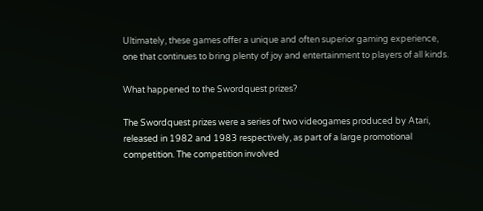Ultimately, these games offer a unique and often superior gaming experience, one that continues to bring plenty of joy and entertainment to players of all kinds.

What happened to the Swordquest prizes?

The Swordquest prizes were a series of two videogames produced by Atari, released in 1982 and 1983 respectively, as part of a large promotional competition. The competition involved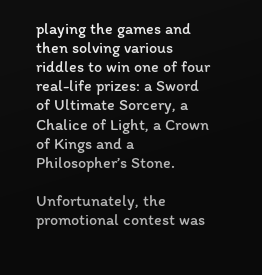playing the games and then solving various riddles to win one of four real-life prizes: a Sword of Ultimate Sorcery, a Chalice of Light, a Crown of Kings and a Philosopher’s Stone.

Unfortunately, the promotional contest was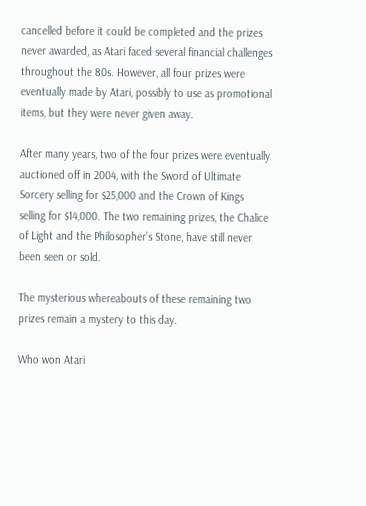cancelled before it could be completed and the prizes never awarded, as Atari faced several financial challenges throughout the 80s. However, all four prizes were eventually made by Atari, possibly to use as promotional items, but they were never given away.

After many years, two of the four prizes were eventually auctioned off in 2004, with the Sword of Ultimate Sorcery selling for $25,000 and the Crown of Kings selling for $14,000. The two remaining prizes, the Chalice of Light and the Philosopher’s Stone, have still never been seen or sold.

The mysterious whereabouts of these remaining two prizes remain a mystery to this day.

Who won Atari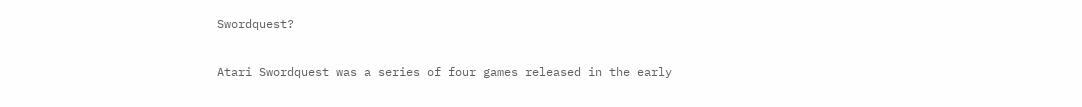Swordquest?

Atari Swordquest was a series of four games released in the early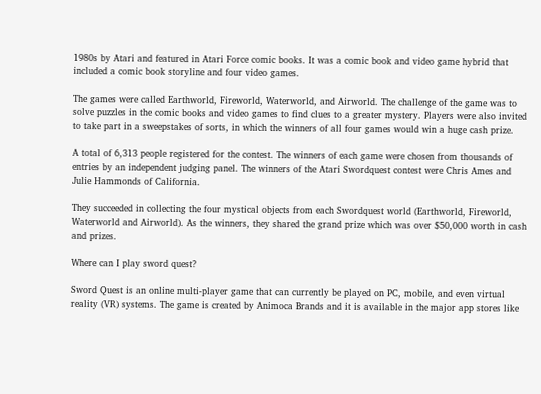1980s by Atari and featured in Atari Force comic books. It was a comic book and video game hybrid that included a comic book storyline and four video games.

The games were called Earthworld, Fireworld, Waterworld, and Airworld. The challenge of the game was to solve puzzles in the comic books and video games to find clues to a greater mystery. Players were also invited to take part in a sweepstakes of sorts, in which the winners of all four games would win a huge cash prize.

A total of 6,313 people registered for the contest. The winners of each game were chosen from thousands of entries by an independent judging panel. The winners of the Atari Swordquest contest were Chris Ames and Julie Hammonds of California.

They succeeded in collecting the four mystical objects from each Swordquest world (Earthworld, Fireworld, Waterworld and Airworld). As the winners, they shared the grand prize which was over $50,000 worth in cash and prizes.

Where can I play sword quest?

Sword Quest is an online multi-player game that can currently be played on PC, mobile, and even virtual reality (VR) systems. The game is created by Animoca Brands and it is available in the major app stores like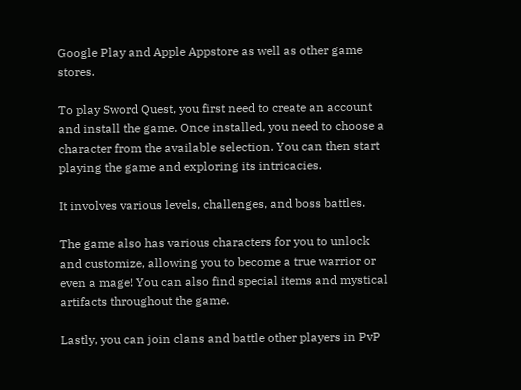Google Play and Apple Appstore as well as other game stores.

To play Sword Quest, you first need to create an account and install the game. Once installed, you need to choose a character from the available selection. You can then start playing the game and exploring its intricacies.

It involves various levels, challenges, and boss battles.

The game also has various characters for you to unlock and customize, allowing you to become a true warrior or even a mage! You can also find special items and mystical artifacts throughout the game.

Lastly, you can join clans and battle other players in PvP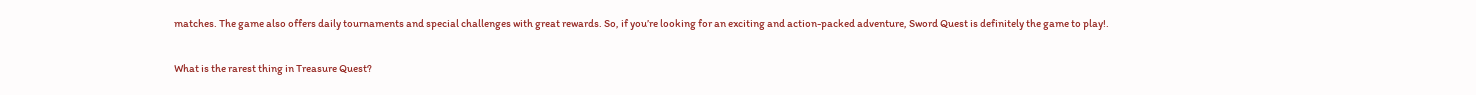matches. The game also offers daily tournaments and special challenges with great rewards. So, if you’re looking for an exciting and action-packed adventure, Sword Quest is definitely the game to play!.

What is the rarest thing in Treasure Quest?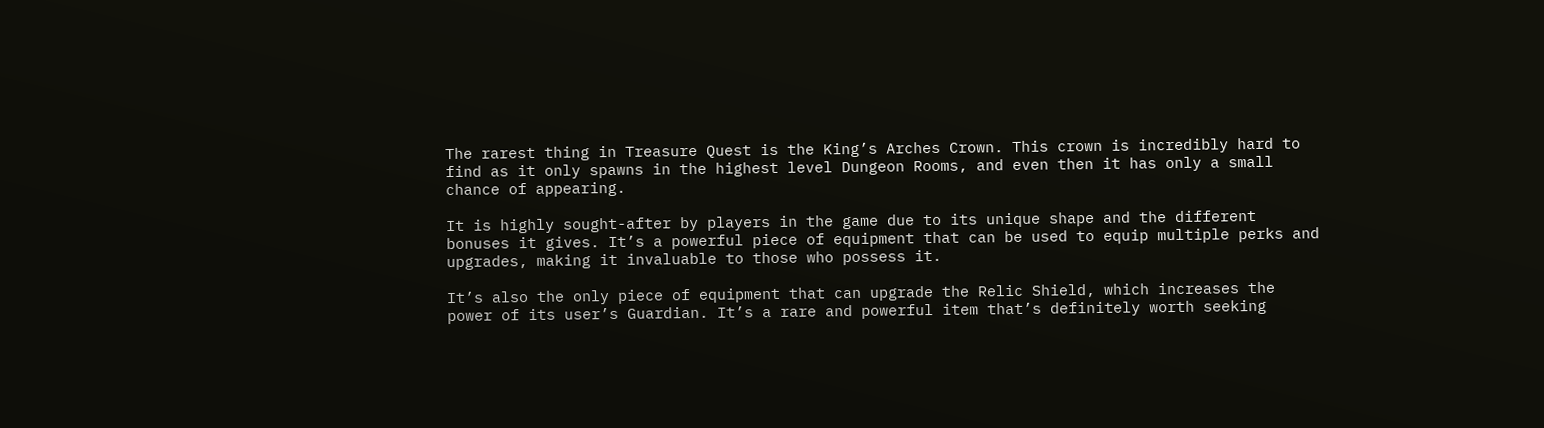The rarest thing in Treasure Quest is the King’s Arches Crown. This crown is incredibly hard to find as it only spawns in the highest level Dungeon Rooms, and even then it has only a small chance of appearing.

It is highly sought-after by players in the game due to its unique shape and the different bonuses it gives. It’s a powerful piece of equipment that can be used to equip multiple perks and upgrades, making it invaluable to those who possess it.

It’s also the only piece of equipment that can upgrade the Relic Shield, which increases the power of its user’s Guardian. It’s a rare and powerful item that’s definitely worth seeking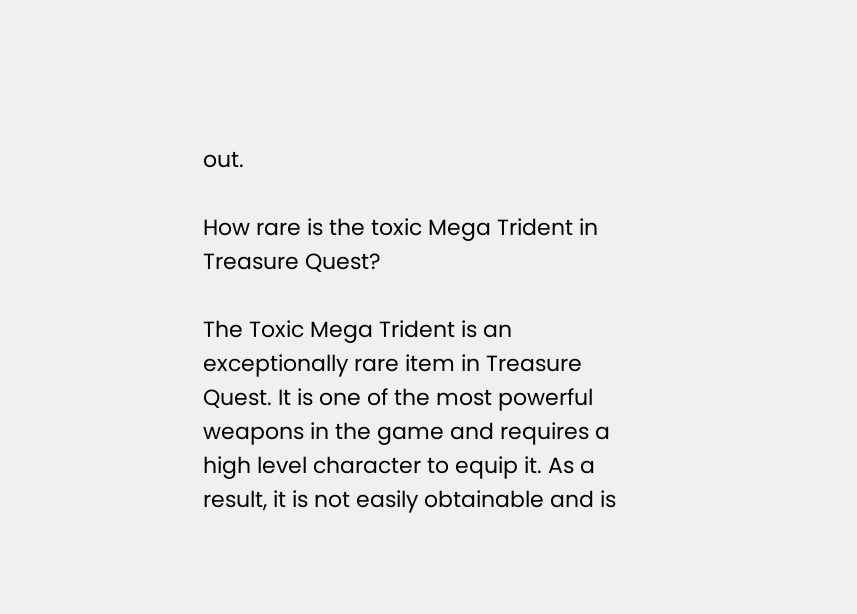out.

How rare is the toxic Mega Trident in Treasure Quest?

The Toxic Mega Trident is an exceptionally rare item in Treasure Quest. It is one of the most powerful weapons in the game and requires a high level character to equip it. As a result, it is not easily obtainable and is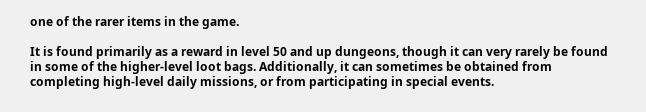one of the rarer items in the game.

It is found primarily as a reward in level 50 and up dungeons, though it can very rarely be found in some of the higher-level loot bags. Additionally, it can sometimes be obtained from completing high-level daily missions, or from participating in special events.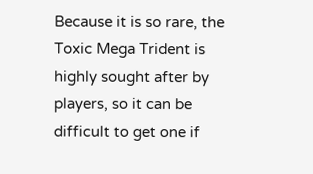Because it is so rare, the Toxic Mega Trident is highly sought after by players, so it can be difficult to get one if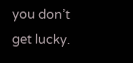you don’t get lucky.